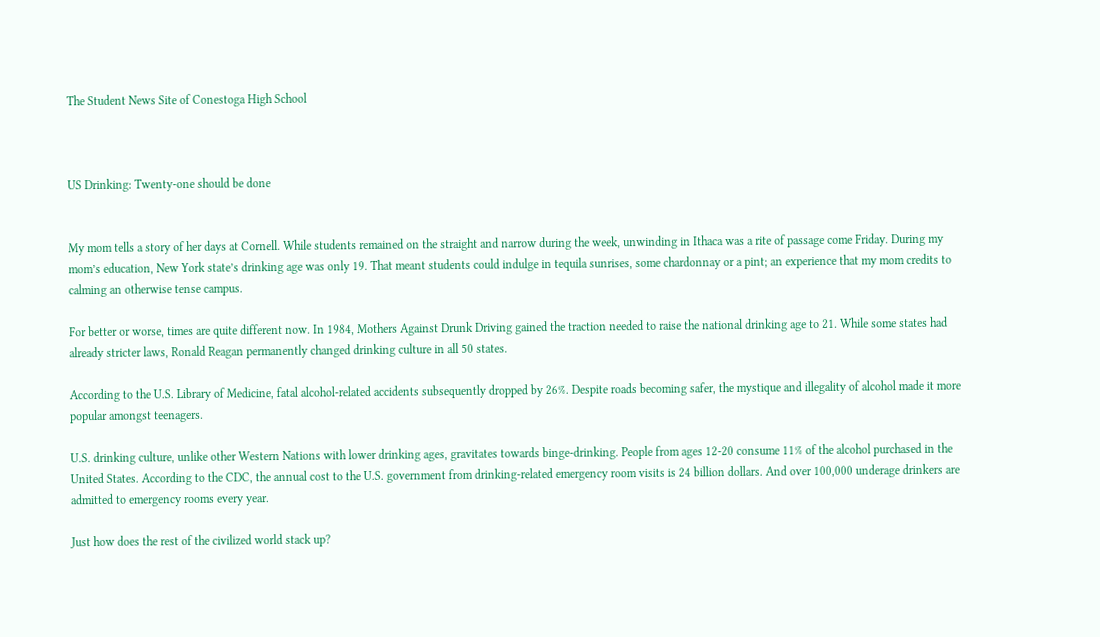The Student News Site of Conestoga High School



US Drinking: Twenty-one should be done


My mom tells a story of her days at Cornell. While students remained on the straight and narrow during the week, unwinding in Ithaca was a rite of passage come Friday. During my mom’s education, New York state’s drinking age was only 19. That meant students could indulge in tequila sunrises, some chardonnay or a pint; an experience that my mom credits to calming an otherwise tense campus.

For better or worse, times are quite different now. In 1984, Mothers Against Drunk Driving gained the traction needed to raise the national drinking age to 21. While some states had already stricter laws, Ronald Reagan permanently changed drinking culture in all 50 states.

According to the U.S. Library of Medicine, fatal alcohol-related accidents subsequently dropped by 26%. Despite roads becoming safer, the mystique and illegality of alcohol made it more popular amongst teenagers.

U.S. drinking culture, unlike other Western Nations with lower drinking ages, gravitates towards binge-drinking. People from ages 12-20 consume 11% of the alcohol purchased in the United States. According to the CDC, the annual cost to the U.S. government from drinking-related emergency room visits is 24 billion dollars. And over 100,000 underage drinkers are admitted to emergency rooms every year.

Just how does the rest of the civilized world stack up?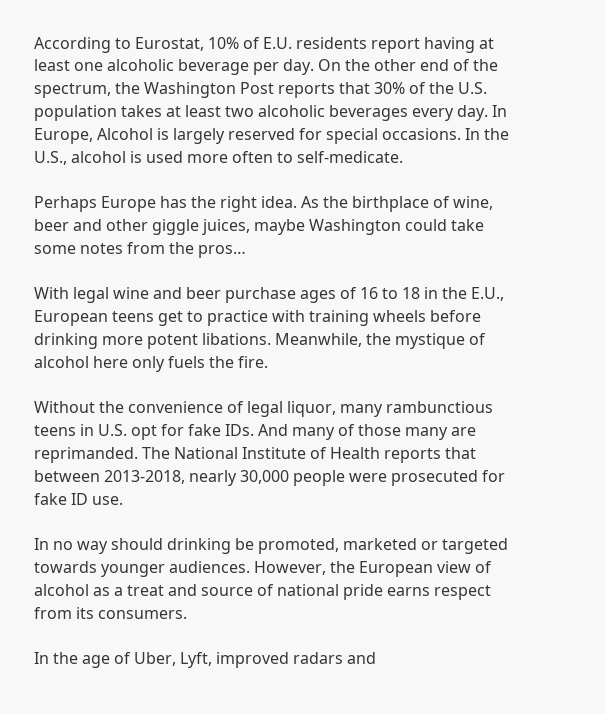According to Eurostat, 10% of E.U. residents report having at least one alcoholic beverage per day. On the other end of the spectrum, the Washington Post reports that 30% of the U.S. population takes at least two alcoholic beverages every day. In Europe, Alcohol is largely reserved for special occasions. In the U.S., alcohol is used more often to self-medicate.

Perhaps Europe has the right idea. As the birthplace of wine, beer and other giggle juices, maybe Washington could take some notes from the pros…

With legal wine and beer purchase ages of 16 to 18 in the E.U., European teens get to practice with training wheels before drinking more potent libations. Meanwhile, the mystique of alcohol here only fuels the fire.

Without the convenience of legal liquor, many rambunctious teens in U.S. opt for fake IDs. And many of those many are reprimanded. The National Institute of Health reports that between 2013-2018, nearly 30,000 people were prosecuted for fake ID use.

In no way should drinking be promoted, marketed or targeted towards younger audiences. However, the European view of alcohol as a treat and source of national pride earns respect from its consumers.

In the age of Uber, Lyft, improved radars and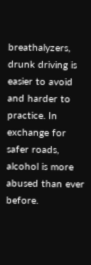breathalyzers, drunk driving is easier to avoid and harder to practice. In exchange for safer roads, alcohol is more abused than ever before.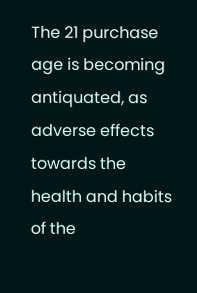The 21 purchase age is becoming antiquated, as adverse effects towards the health and habits of the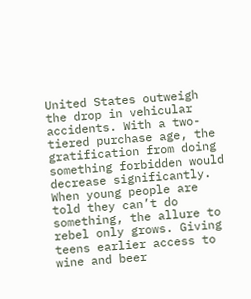United States outweigh the drop in vehicular accidents. With a two-tiered purchase age, the gratification from doing something forbidden would decrease significantly. When young people are told they can’t do something, the allure to rebel only grows. Giving teens earlier access to wine and beer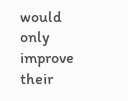would only improve their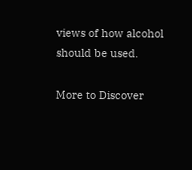views of how alcohol should be used.

More to Discover